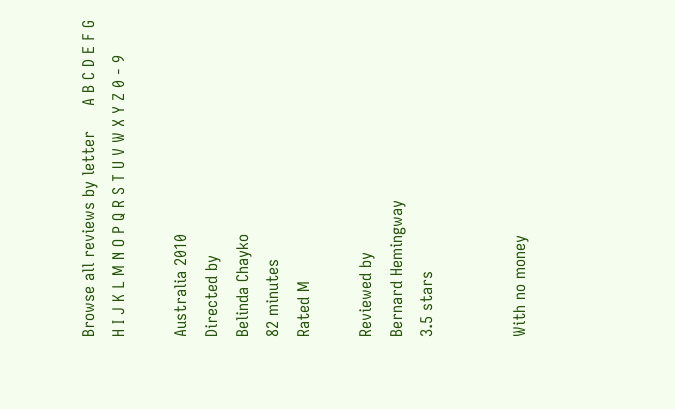Browse all reviews by letter     A B C D E F G H I J K L M N O P Q R S T U V W X Y Z 0 - 9

Australia 2010
Directed by
Belinda Chayko
82 minutes
Rated M

Reviewed by
Bernard Hemingway
3.5 stars


With no money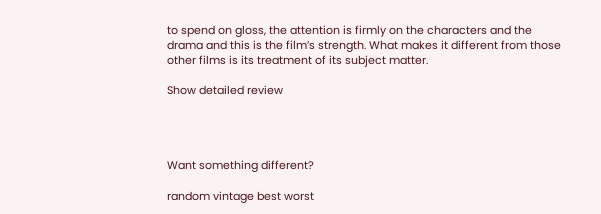to spend on gloss, the attention is firmly on the characters and the drama and this is the film’s strength. What makes it different from those other films is its treatment of its subject matter.

Show detailed review




Want something different?

random vintage best worst